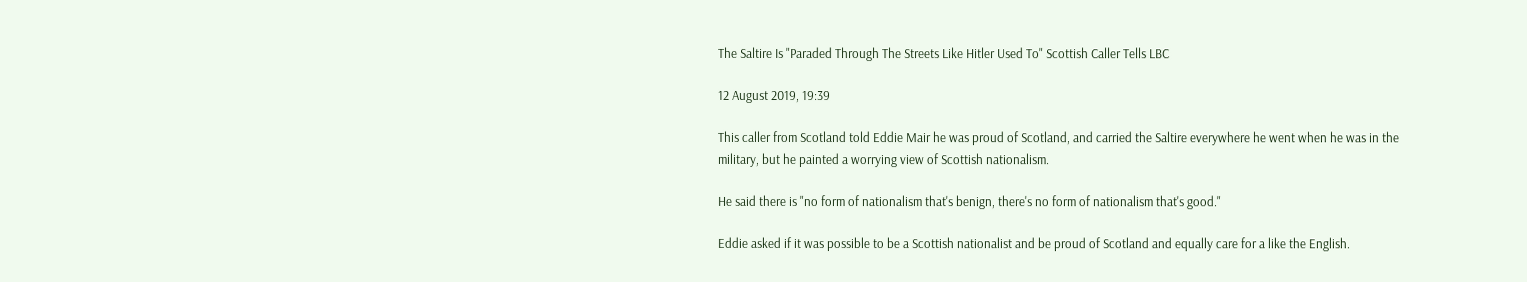The Saltire Is "Paraded Through The Streets Like Hitler Used To" Scottish Caller Tells LBC

12 August 2019, 19:39

This caller from Scotland told Eddie Mair he was proud of Scotland, and carried the Saltire everywhere he went when he was in the military, but he painted a worrying view of Scottish nationalism.

He said there is "no form of nationalism that's benign, there's no form of nationalism that's good."

Eddie asked if it was possible to be a Scottish nationalist and be proud of Scotland and equally care for a like the English.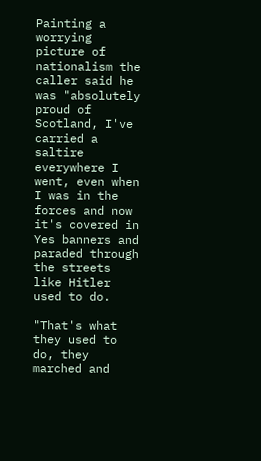Painting a worrying picture of nationalism the caller said he was "absolutely proud of Scotland, I've carried a saltire everywhere I went, even when I was in the forces and now it's covered in Yes banners and paraded through the streets like Hitler used to do.

"That's what they used to do, they marched and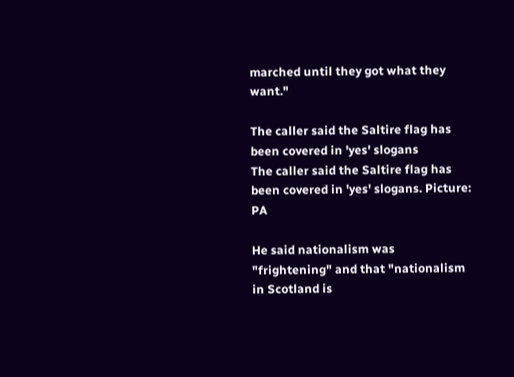marched until they got what they want."

The caller said the Saltire flag has been covered in 'yes' slogans
The caller said the Saltire flag has been covered in 'yes' slogans. Picture: PA

He said nationalism was "frightening" and that "nationalism in Scotland is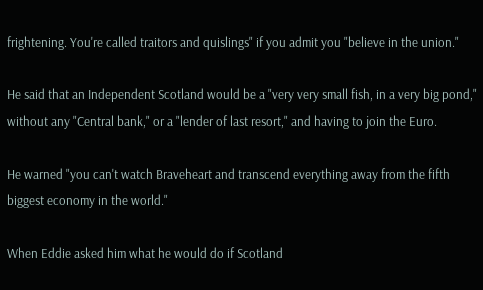frightening. You're called traitors and quislings" if you admit you "believe in the union."

He said that an Independent Scotland would be a "very very small fish, in a very big pond," without any "Central bank," or a "lender of last resort," and having to join the Euro.

He warned "you can't watch Braveheart and transcend everything away from the fifth biggest economy in the world."

When Eddie asked him what he would do if Scotland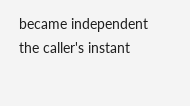became independent the caller's instant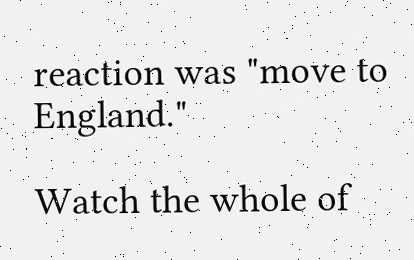reaction was "move to England."

Watch the whole of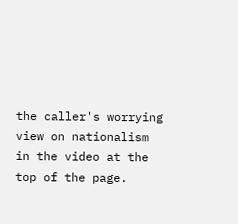the caller's worrying view on nationalism in the video at the top of the page.